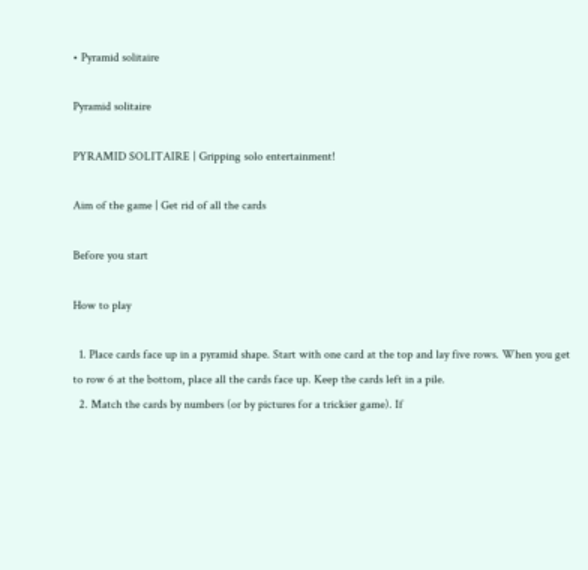• Pyramid solitaire

Pyramid solitaire

PYRAMID SOLITAIRE | Gripping solo entertainment!

Aim of the game | Get rid of all the cards

Before you start

How to play

  1. Place cards face up in a pyramid shape. Start with one card at the top and lay five rows. When you get to row 6 at the bottom, place all the cards face up. Keep the cards left in a pile.
  2. Match the cards by numbers (or by pictures for a trickier game). If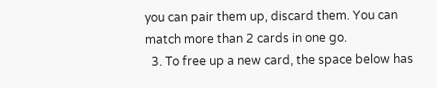you can pair them up, discard them. You can match more than 2 cards in one go.
  3. To free up a new card, the space below has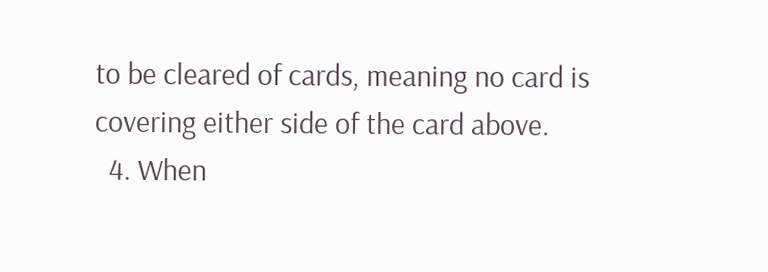to be cleared of cards, meaning no card is covering either side of the card above.
  4. When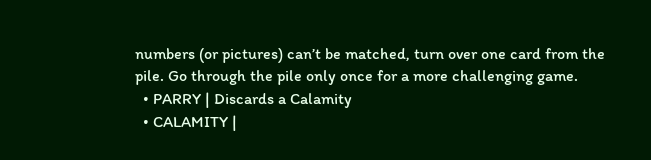numbers (or pictures) can’t be matched, turn over one card from the pile. Go through the pile only once for a more challenging game.
  • PARRY | Discards a Calamity
  • CALAMITY |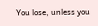You lose, unless you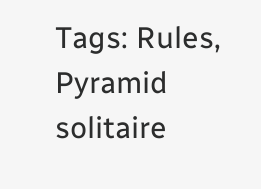Tags: Rules, Pyramid solitaire